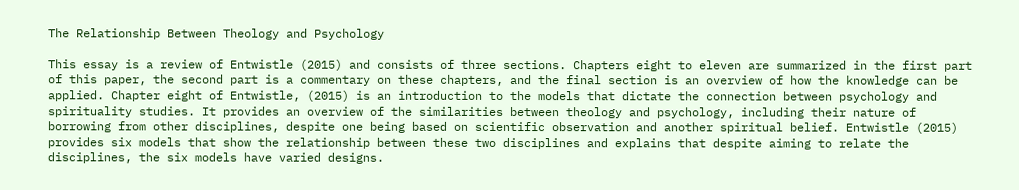The Relationship Between Theology and Psychology

This essay is a review of Entwistle (2015) and consists of three sections. Chapters eight to eleven are summarized in the first part of this paper, the second part is a commentary on these chapters, and the final section is an overview of how the knowledge can be applied. Chapter eight of Entwistle, (2015) is an introduction to the models that dictate the connection between psychology and spirituality studies. It provides an overview of the similarities between theology and psychology, including their nature of borrowing from other disciplines, despite one being based on scientific observation and another spiritual belief. Entwistle (2015) provides six models that show the relationship between these two disciplines and explains that despite aiming to relate the disciplines, the six models have varied designs.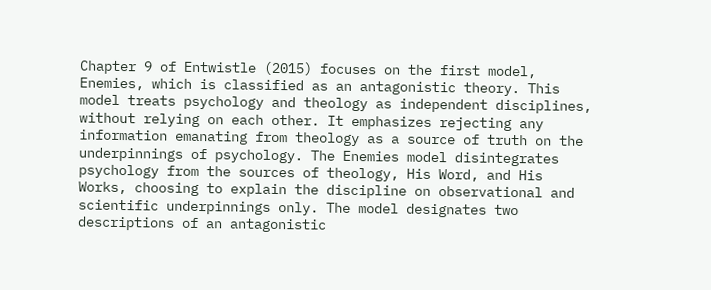Chapter 9 of Entwistle (2015) focuses on the first model, Enemies, which is classified as an antagonistic theory. This model treats psychology and theology as independent disciplines, without relying on each other. It emphasizes rejecting any information emanating from theology as a source of truth on the underpinnings of psychology. The Enemies model disintegrates psychology from the sources of theology, His Word, and His Works, choosing to explain the discipline on observational and scientific underpinnings only. The model designates two descriptions of an antagonistic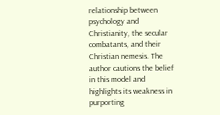relationship between psychology and Christianity, the secular combatants, and their Christian nemesis. The author cautions the belief in this model and highlights its weakness in purporting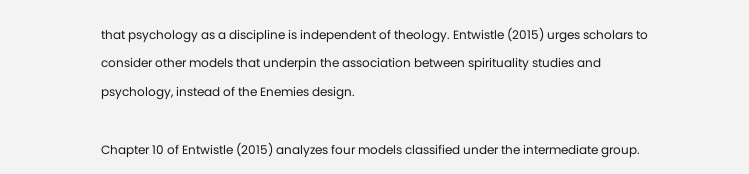that psychology as a discipline is independent of theology. Entwistle (2015) urges scholars to consider other models that underpin the association between spirituality studies and psychology, instead of the Enemies design.

Chapter 10 of Entwistle (2015) analyzes four models classified under the intermediate group.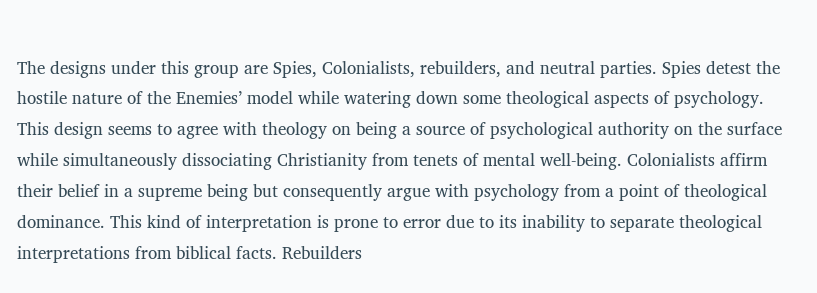The designs under this group are Spies, Colonialists, rebuilders, and neutral parties. Spies detest the hostile nature of the Enemies’ model while watering down some theological aspects of psychology. This design seems to agree with theology on being a source of psychological authority on the surface while simultaneously dissociating Christianity from tenets of mental well-being. Colonialists affirm their belief in a supreme being but consequently argue with psychology from a point of theological dominance. This kind of interpretation is prone to error due to its inability to separate theological interpretations from biblical facts. Rebuilders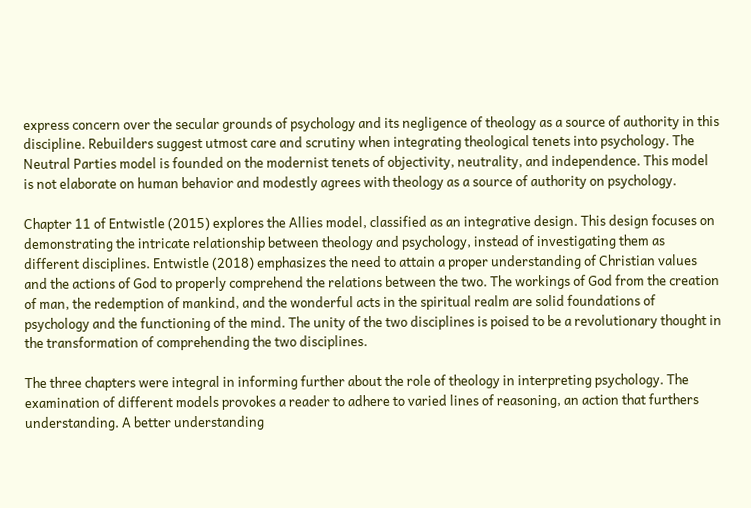express concern over the secular grounds of psychology and its negligence of theology as a source of authority in this discipline. Rebuilders suggest utmost care and scrutiny when integrating theological tenets into psychology. The Neutral Parties model is founded on the modernist tenets of objectivity, neutrality, and independence. This model is not elaborate on human behavior and modestly agrees with theology as a source of authority on psychology.

Chapter 11 of Entwistle (2015) explores the Allies model, classified as an integrative design. This design focuses on demonstrating the intricate relationship between theology and psychology, instead of investigating them as different disciplines. Entwistle (2018) emphasizes the need to attain a proper understanding of Christian values and the actions of God to properly comprehend the relations between the two. The workings of God from the creation of man, the redemption of mankind, and the wonderful acts in the spiritual realm are solid foundations of psychology and the functioning of the mind. The unity of the two disciplines is poised to be a revolutionary thought in the transformation of comprehending the two disciplines.

The three chapters were integral in informing further about the role of theology in interpreting psychology. The examination of different models provokes a reader to adhere to varied lines of reasoning, an action that furthers understanding. A better understanding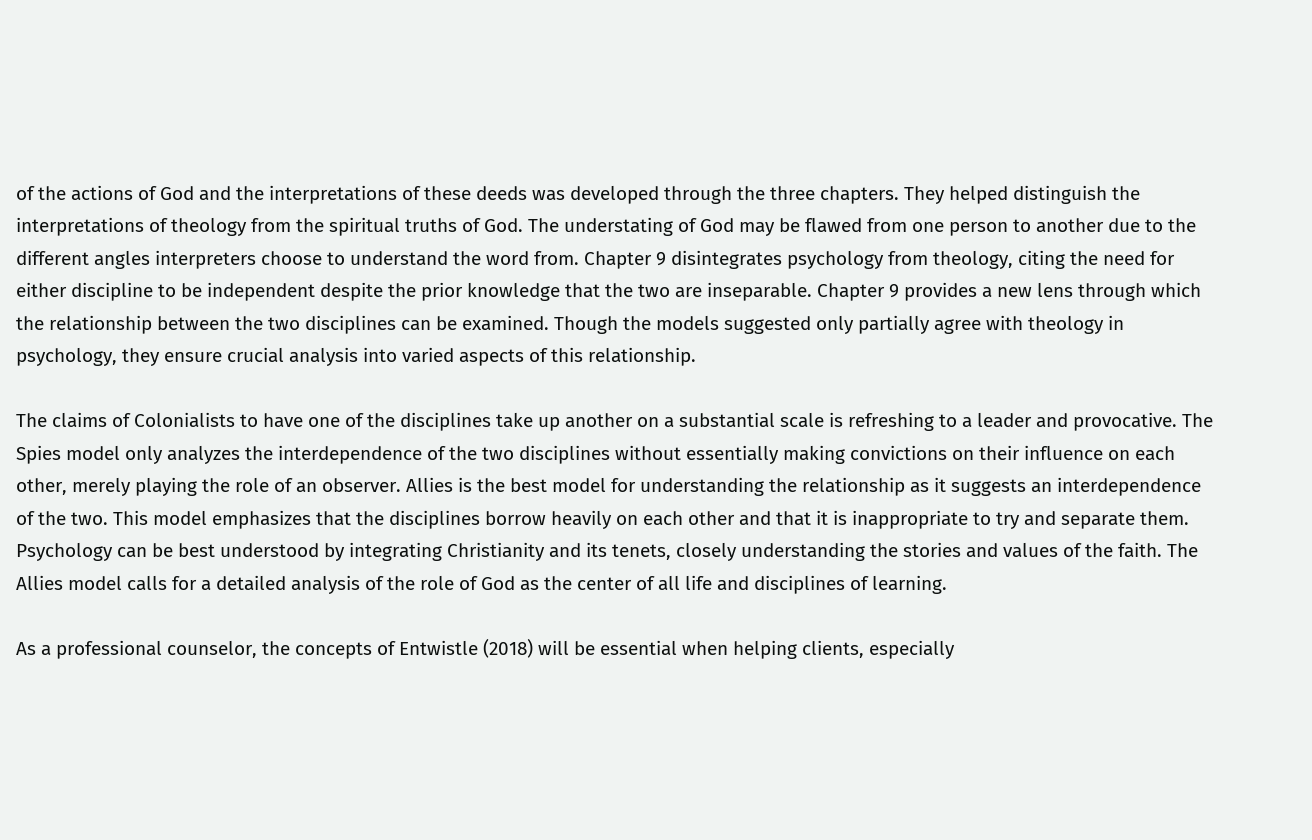of the actions of God and the interpretations of these deeds was developed through the three chapters. They helped distinguish the interpretations of theology from the spiritual truths of God. The understating of God may be flawed from one person to another due to the different angles interpreters choose to understand the word from. Chapter 9 disintegrates psychology from theology, citing the need for either discipline to be independent despite the prior knowledge that the two are inseparable. Chapter 9 provides a new lens through which the relationship between the two disciplines can be examined. Though the models suggested only partially agree with theology in psychology, they ensure crucial analysis into varied aspects of this relationship.

The claims of Colonialists to have one of the disciplines take up another on a substantial scale is refreshing to a leader and provocative. The Spies model only analyzes the interdependence of the two disciplines without essentially making convictions on their influence on each other, merely playing the role of an observer. Allies is the best model for understanding the relationship as it suggests an interdependence of the two. This model emphasizes that the disciplines borrow heavily on each other and that it is inappropriate to try and separate them. Psychology can be best understood by integrating Christianity and its tenets, closely understanding the stories and values of the faith. The Allies model calls for a detailed analysis of the role of God as the center of all life and disciplines of learning.

As a professional counselor, the concepts of Entwistle (2018) will be essential when helping clients, especially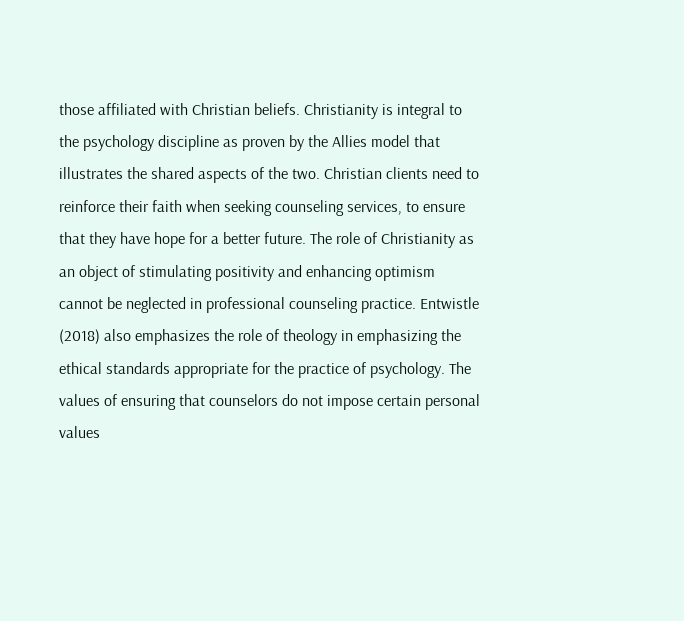those affiliated with Christian beliefs. Christianity is integral to the psychology discipline as proven by the Allies model that illustrates the shared aspects of the two. Christian clients need to reinforce their faith when seeking counseling services, to ensure that they have hope for a better future. The role of Christianity as an object of stimulating positivity and enhancing optimism cannot be neglected in professional counseling practice. Entwistle (2018) also emphasizes the role of theology in emphasizing the ethical standards appropriate for the practice of psychology. The values of ensuring that counselors do not impose certain personal values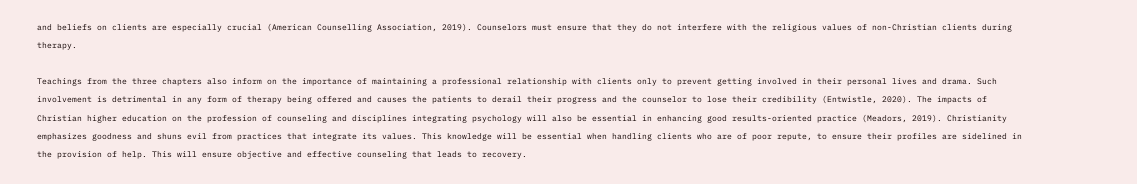and beliefs on clients are especially crucial (American Counselling Association, 2019). Counselors must ensure that they do not interfere with the religious values of non-Christian clients during therapy.

Teachings from the three chapters also inform on the importance of maintaining a professional relationship with clients only to prevent getting involved in their personal lives and drama. Such involvement is detrimental in any form of therapy being offered and causes the patients to derail their progress and the counselor to lose their credibility (Entwistle, 2020). The impacts of Christian higher education on the profession of counseling and disciplines integrating psychology will also be essential in enhancing good results-oriented practice (Meadors, 2019). Christianity emphasizes goodness and shuns evil from practices that integrate its values. This knowledge will be essential when handling clients who are of poor repute, to ensure their profiles are sidelined in the provision of help. This will ensure objective and effective counseling that leads to recovery.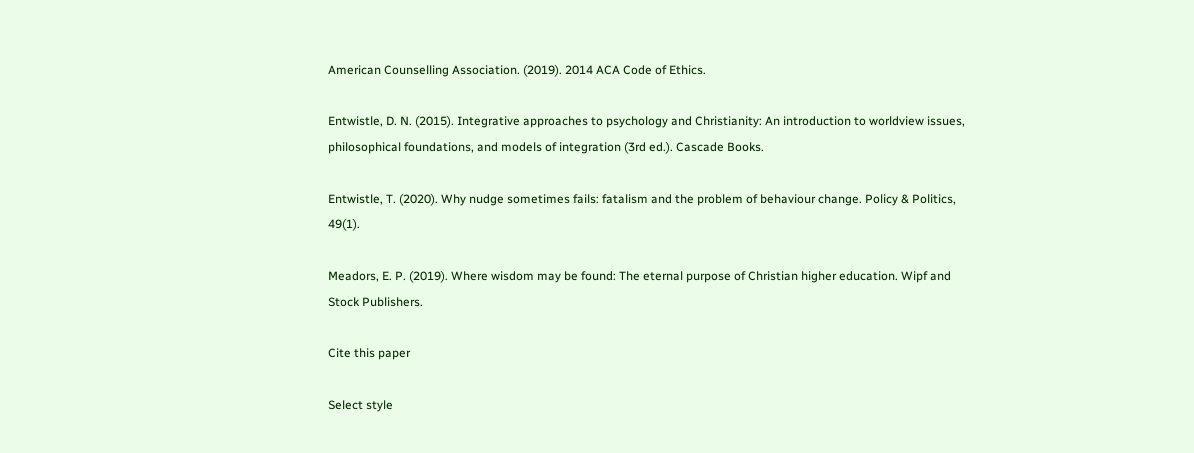American Counselling Association. (2019). 2014 ACA Code of Ethics.

Entwistle, D. N. (2015). Integrative approaches to psychology and Christianity: An introduction to worldview issues, philosophical foundations, and models of integration (3rd ed.). Cascade Books.

Entwistle, T. (2020). Why nudge sometimes fails: fatalism and the problem of behaviour change. Policy & Politics, 49(1).

Meadors, E. P. (2019). Where wisdom may be found: The eternal purpose of Christian higher education. Wipf and Stock Publishers.

Cite this paper

Select style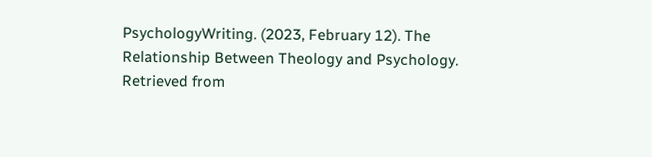PsychologyWriting. (2023, February 12). The Relationship Between Theology and Psychology. Retrieved from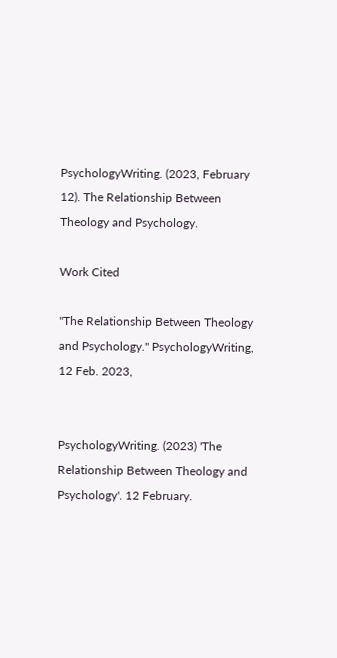PsychologyWriting. (2023, February 12). The Relationship Between Theology and Psychology.

Work Cited

"The Relationship Between Theology and Psychology." PsychologyWriting, 12 Feb. 2023,


PsychologyWriting. (2023) 'The Relationship Between Theology and Psychology'. 12 February.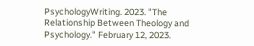PsychologyWriting. 2023. "The Relationship Between Theology and Psychology." February 12, 2023.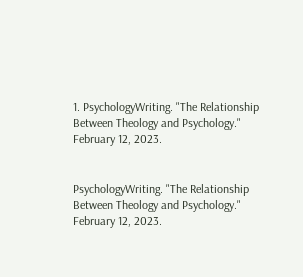1. PsychologyWriting. "The Relationship Between Theology and Psychology." February 12, 2023.


PsychologyWriting. "The Relationship Between Theology and Psychology." February 12, 2023.